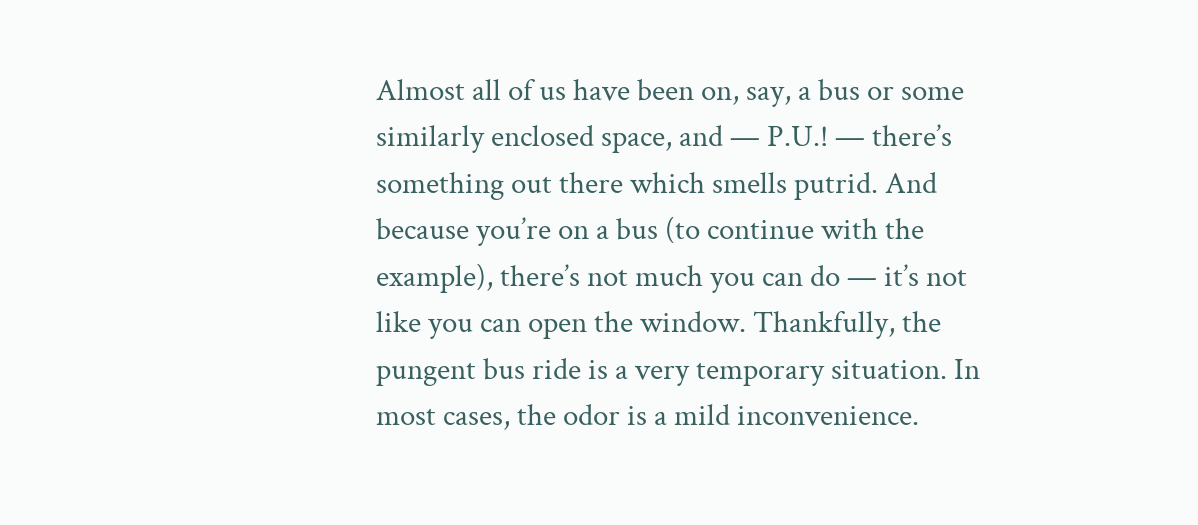Almost all of us have been on, say, a bus or some similarly enclosed space, and — P.U.! — there’s something out there which smells putrid. And because you’re on a bus (to continue with the example), there’s not much you can do — it’s not like you can open the window. Thankfully, the pungent bus ride is a very temporary situation. In most cases, the odor is a mild inconvenience.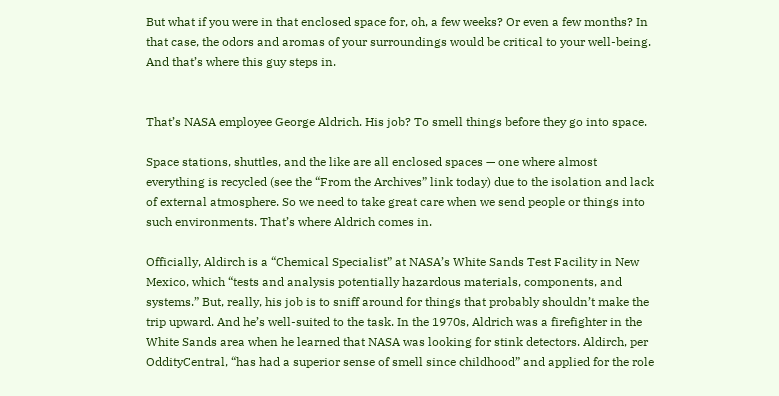But what if you were in that enclosed space for, oh, a few weeks? Or even a few months? In that case, the odors and aromas of your surroundings would be critical to your well-being. And that’s where this guy steps in.


That’s NASA employee George Aldrich. His job? To smell things before they go into space.

Space stations, shuttles, and the like are all enclosed spaces — one where almost everything is recycled (see the “From the Archives” link today) due to the isolation and lack of external atmosphere. So we need to take great care when we send people or things into such environments. That’s where Aldrich comes in.

Officially, Aldirch is a “Chemical Specialist” at NASA’s White Sands Test Facility in New Mexico, which “tests and analysis potentially hazardous materials, components, and systems.” But, really, his job is to sniff around for things that probably shouldn’t make the trip upward. And he’s well-suited to the task. In the 1970s, Aldrich was a firefighter in the White Sands area when he learned that NASA was looking for stink detectors. Aldirch, per OddityCentral, “has had a superior sense of smell since childhood” and applied for the role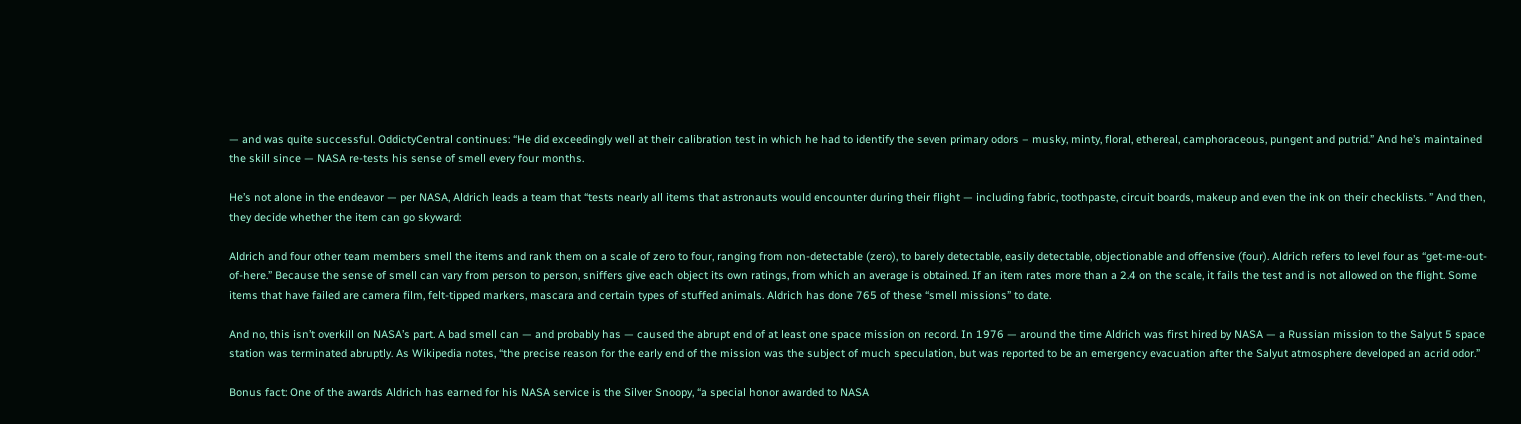— and was quite successful. OddictyCentral continues: “He did exceedingly well at their calibration test in which he had to identify the seven primary odors – musky, minty, floral, ethereal, camphoraceous, pungent and putrid.” And he’s maintained the skill since — NASA re-tests his sense of smell every four months.

He’s not alone in the endeavor — per NASA, Aldrich leads a team that “tests nearly all items that astronauts would encounter during their flight — including fabric, toothpaste, circuit boards, makeup and even the ink on their checklists. ” And then, they decide whether the item can go skyward:

Aldrich and four other team members smell the items and rank them on a scale of zero to four, ranging from non-detectable (zero), to barely detectable, easily detectable, objectionable and offensive (four). Aldrich refers to level four as “get-me-out-of-here.” Because the sense of smell can vary from person to person, sniffers give each object its own ratings, from which an average is obtained. If an item rates more than a 2.4 on the scale, it fails the test and is not allowed on the flight. Some items that have failed are camera film, felt-tipped markers, mascara and certain types of stuffed animals. Aldrich has done 765 of these “smell missions” to date.

And no, this isn’t overkill on NASA’s part. A bad smell can — and probably has — caused the abrupt end of at least one space mission on record. In 1976 — around the time Aldrich was first hired by NASA — a Russian mission to the Salyut 5 space station was terminated abruptly. As Wikipedia notes, “the precise reason for the early end of the mission was the subject of much speculation, but was reported to be an emergency evacuation after the Salyut atmosphere developed an acrid odor.”

Bonus fact: One of the awards Aldrich has earned for his NASA service is the Silver Snoopy, “a special honor awarded to NASA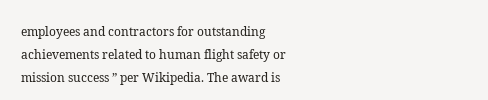employees and contractors for outstanding achievements related to human flight safety or mission success ” per Wikipedia. The award is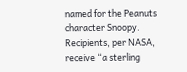named for the Peanuts character Snoopy. Recipients, per NASA, receive “a sterling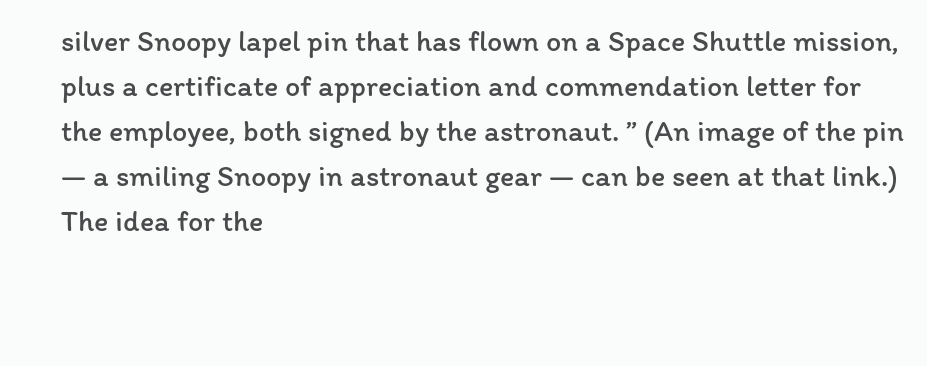silver Snoopy lapel pin that has flown on a Space Shuttle mission, plus a certificate of appreciation and commendation letter for the employee, both signed by the astronaut. ” (An image of the pin — a smiling Snoopy in astronaut gear — can be seen at that link.) The idea for the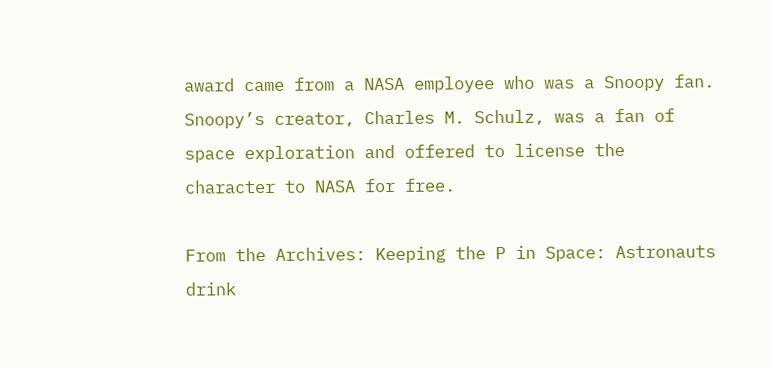award came from a NASA employee who was a Snoopy fan. Snoopy’s creator, Charles M. Schulz, was a fan of space exploration and offered to license the character to NASA for free.

From the Archives: Keeping the P in Space: Astronauts drink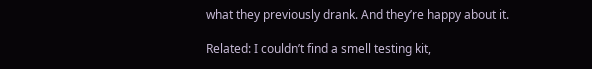what they previously drank. And they’re happy about it.

Related: I couldn’t find a smell testing kit,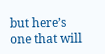but here’s one that will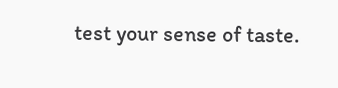test your sense of taste.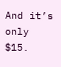And it’s only $15.